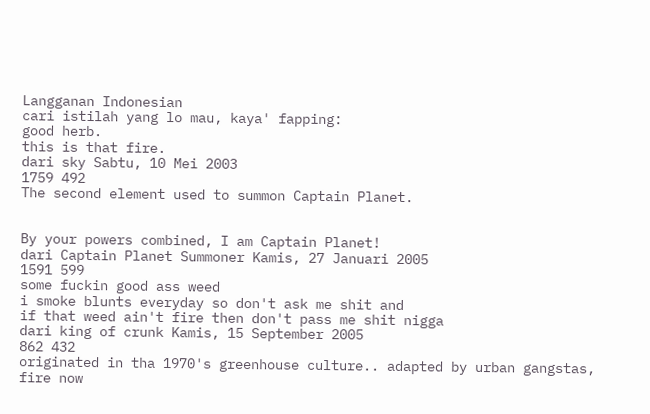Langganan Indonesian
cari istilah yang lo mau, kaya' fapping:
good herb.
this is that fire.
dari sky Sabtu, 10 Mei 2003
1759 492
The second element used to summon Captain Planet.


By your powers combined, I am Captain Planet!
dari Captain Planet Summoner Kamis, 27 Januari 2005
1591 599
some fuckin good ass weed
i smoke blunts everyday so don't ask me shit and
if that weed ain't fire then don't pass me shit nigga
dari king of crunk Kamis, 15 September 2005
862 432
originated in tha 1970's greenhouse culture.. adapted by urban gangstas, fire now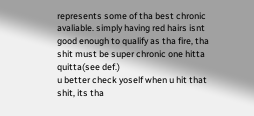represents some of tha best chronic avaliable. simply having red hairs isnt good enough to qualify as tha fire, tha shit must be super chronic one hitta quitta(see def.)
u better check yoself when u hit that shit, its tha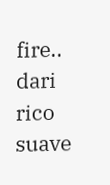fire..
dari rico suave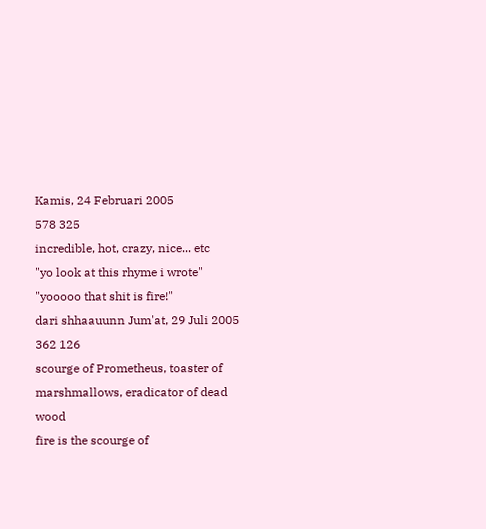Kamis, 24 Februari 2005
578 325
incredible, hot, crazy, nice... etc
"yo look at this rhyme i wrote"
"yooooo that shit is fire!"
dari shhaauunn Jum'at, 29 Juli 2005
362 126
scourge of Prometheus, toaster of marshmallows, eradicator of dead wood
fire is the scourge of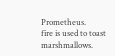Prometheus.
fire is used to toast marshmallows.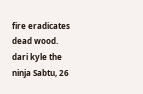fire eradicates dead wood.
dari kyle the ninja Sabtu, 26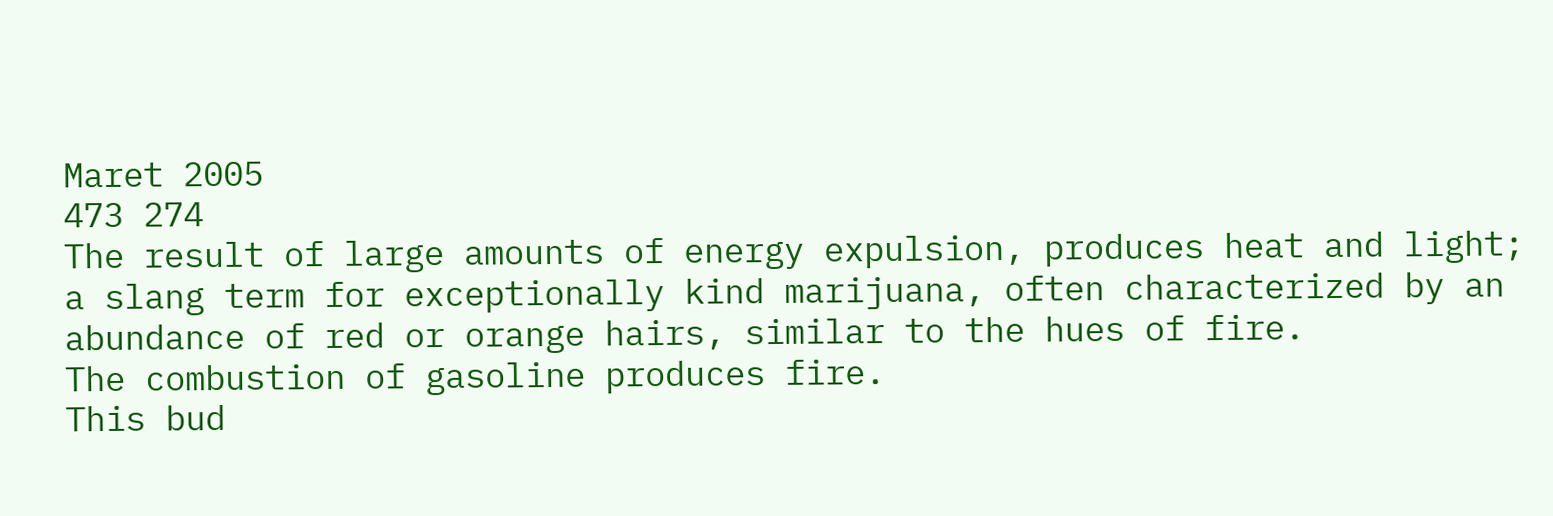Maret 2005
473 274
The result of large amounts of energy expulsion, produces heat and light; a slang term for exceptionally kind marijuana, often characterized by an abundance of red or orange hairs, similar to the hues of fire.
The combustion of gasoline produces fire.
This bud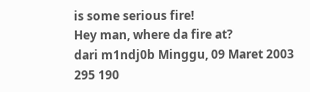is some serious fire!
Hey man, where da fire at?
dari m1ndj0b Minggu, 09 Maret 2003
295 190